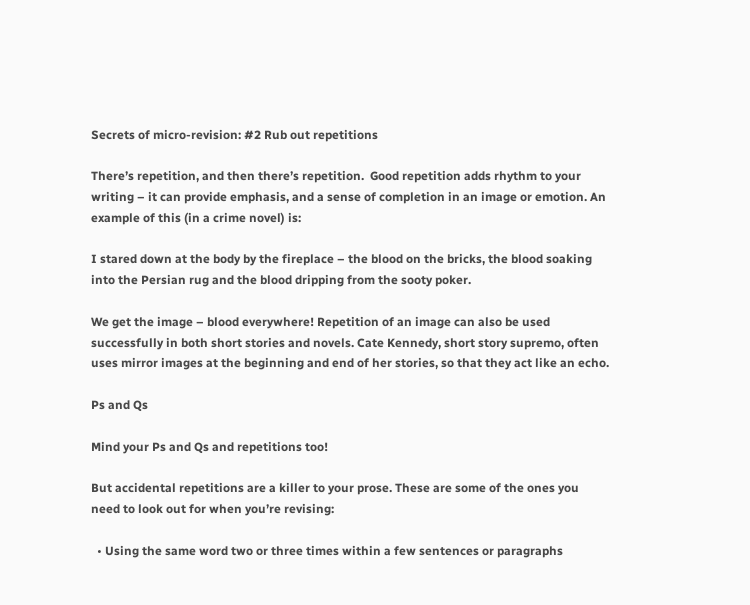Secrets of micro-revision: #2 Rub out repetitions

There’s repetition, and then there’s repetition.  Good repetition adds rhythm to your writing – it can provide emphasis, and a sense of completion in an image or emotion. An example of this (in a crime novel) is:

I stared down at the body by the fireplace – the blood on the bricks, the blood soaking into the Persian rug and the blood dripping from the sooty poker.

We get the image – blood everywhere! Repetition of an image can also be used successfully in both short stories and novels. Cate Kennedy, short story supremo, often uses mirror images at the beginning and end of her stories, so that they act like an echo.

Ps and Qs

Mind your Ps and Qs and repetitions too!

But accidental repetitions are a killer to your prose. These are some of the ones you need to look out for when you’re revising:

  • Using the same word two or three times within a few sentences or paragraphs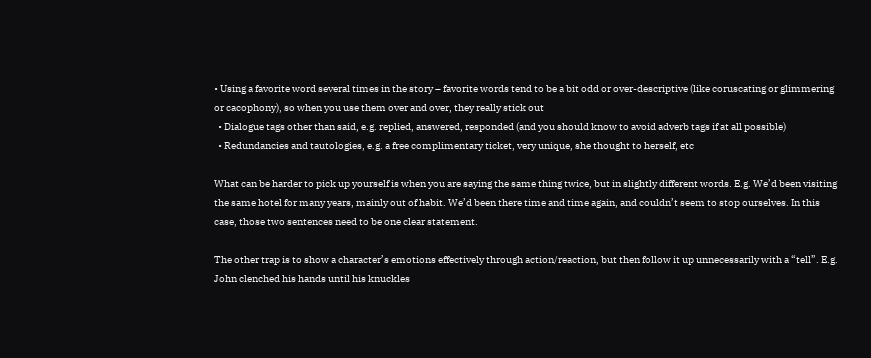• Using a favorite word several times in the story – favorite words tend to be a bit odd or over-descriptive (like coruscating or glimmering or cacophony), so when you use them over and over, they really stick out
  • Dialogue tags other than said, e.g. replied, answered, responded (and you should know to avoid adverb tags if at all possible)
  • Redundancies and tautologies, e.g. a free complimentary ticket, very unique, she thought to herself, etc

What can be harder to pick up yourself is when you are saying the same thing twice, but in slightly different words. E.g. We’d been visiting the same hotel for many years, mainly out of habit. We’d been there time and time again, and couldn’t seem to stop ourselves. In this case, those two sentences need to be one clear statement.

The other trap is to show a character’s emotions effectively through action/reaction, but then follow it up unnecessarily with a “tell”. E.g. John clenched his hands until his knuckles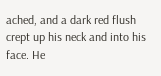ached, and a dark red flush crept up his neck and into his face. He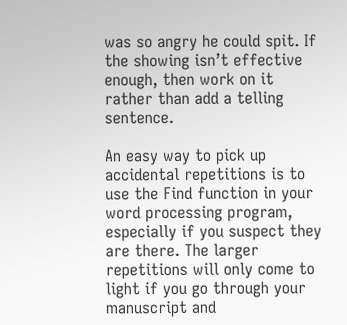was so angry he could spit. If the showing isn’t effective enough, then work on it rather than add a telling sentence.

An easy way to pick up accidental repetitions is to use the Find function in your word processing program, especially if you suspect they are there. The larger repetitions will only come to light if you go through your manuscript and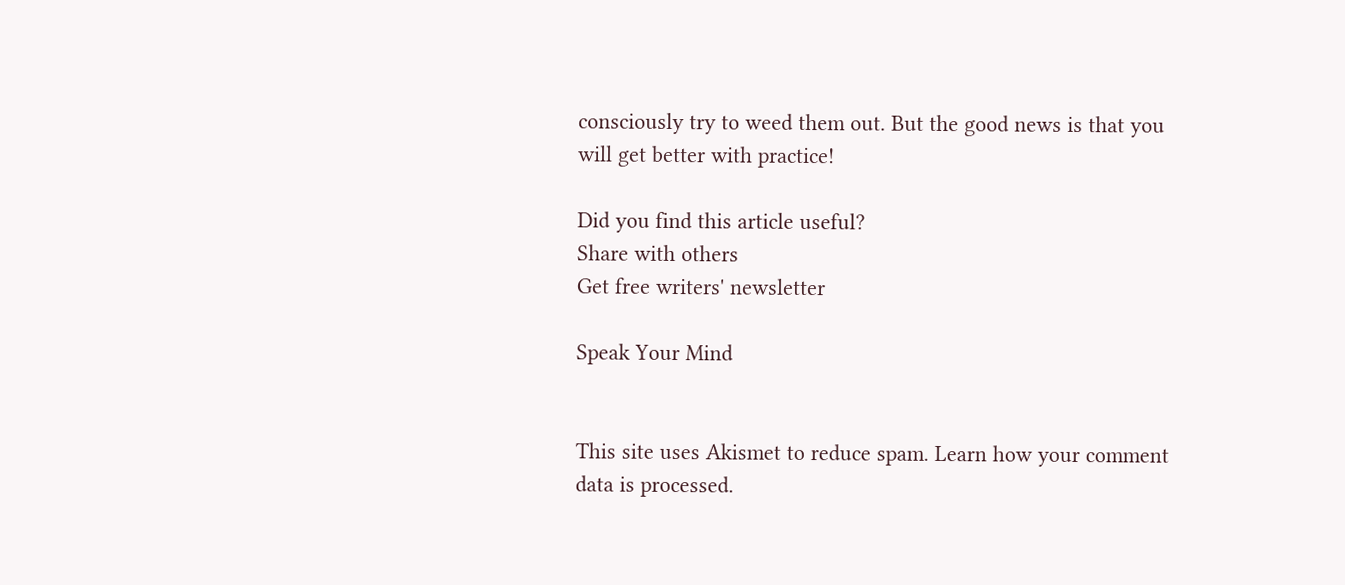consciously try to weed them out. But the good news is that you will get better with practice!

Did you find this article useful?
Share with others
Get free writers' newsletter

Speak Your Mind


This site uses Akismet to reduce spam. Learn how your comment data is processed.